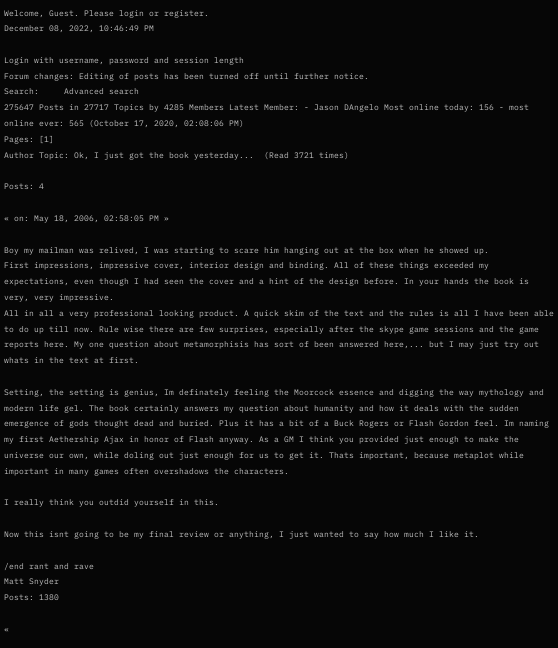Welcome, Guest. Please login or register.
December 08, 2022, 10:46:49 PM

Login with username, password and session length
Forum changes: Editing of posts has been turned off until further notice.
Search:     Advanced search
275647 Posts in 27717 Topics by 4285 Members Latest Member: - Jason DAngelo Most online today: 156 - most online ever: 565 (October 17, 2020, 02:08:06 PM)
Pages: [1]
Author Topic: Ok, I just got the book yesterday...  (Read 3721 times)

Posts: 4

« on: May 18, 2006, 02:58:05 PM »

Boy my mailman was relived, I was starting to scare him hanging out at the box when he showed up.
First impressions, impressive cover, interior design and binding. All of these things exceeded my expectations, even though I had seen the cover and a hint of the design before. In your hands the book is very, very impressive.
All in all a very professional looking product. A quick skim of the text and the rules is all I have been able to do up till now. Rule wise there are few surprises, especially after the skype game sessions and the game reports here. My one question about metamorphisis has sort of been answered here,... but I may just try out whats in the text at first.

Setting, the setting is genius, Im definately feeling the Moorcock essence and digging the way mythology and modern life gel. The book certainly answers my question about humanity and how it deals with the sudden emergence of gods thought dead and buried. Plus it has a bit of a Buck Rogers or Flash Gordon feel. Im naming my first Aethership Ajax in honor of Flash anyway. As a GM I think you provided just enough to make the universe our own, while doling out just enough for us to get it. Thats important, because metaplot while important in many games often overshadows the characters.

I really think you outdid yourself in this.

Now this isnt going to be my final review or anything, I just wanted to say how much I like it.

/end rant and rave
Matt Snyder
Posts: 1380

«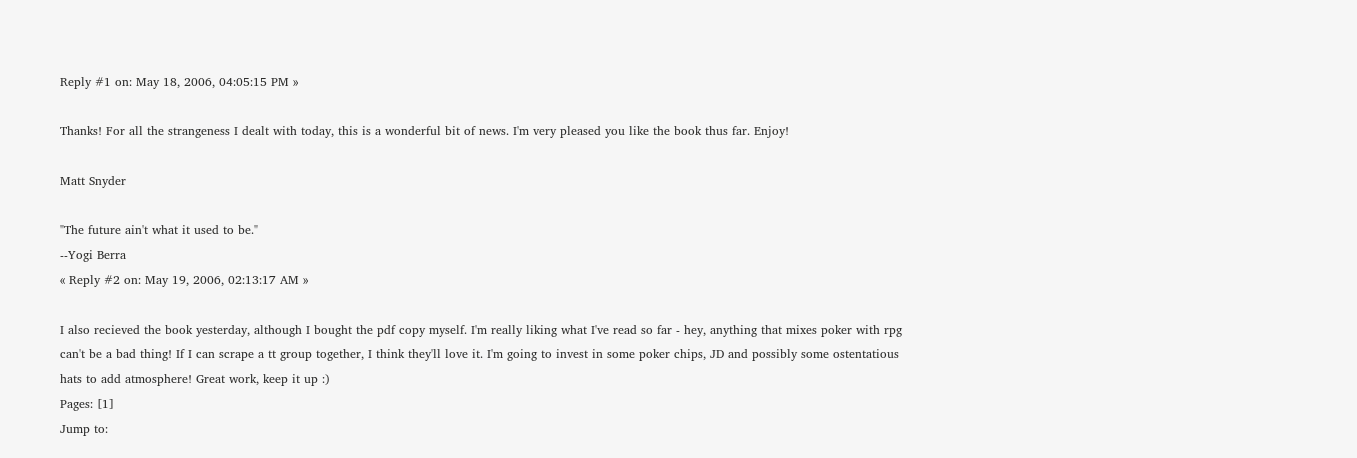Reply #1 on: May 18, 2006, 04:05:15 PM »

Thanks! For all the strangeness I dealt with today, this is a wonderful bit of news. I'm very pleased you like the book thus far. Enjoy!

Matt Snyder

"The future ain't what it used to be."
--Yogi Berra
« Reply #2 on: May 19, 2006, 02:13:17 AM »

I also recieved the book yesterday, although I bought the pdf copy myself. I'm really liking what I've read so far - hey, anything that mixes poker with rpg can't be a bad thing! If I can scrape a tt group together, I think they'll love it. I'm going to invest in some poker chips, JD and possibly some ostentatious hats to add atmosphere! Great work, keep it up :)
Pages: [1]
Jump to: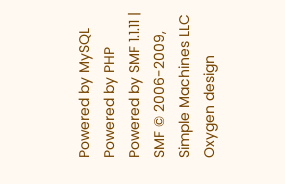Powered by MySQL Powered by PHP Powered by SMF 1.1.11 | SMF © 2006-2009, Simple Machines LLC
Oxygen design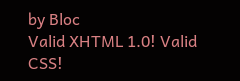by Bloc
Valid XHTML 1.0! Valid CSS!